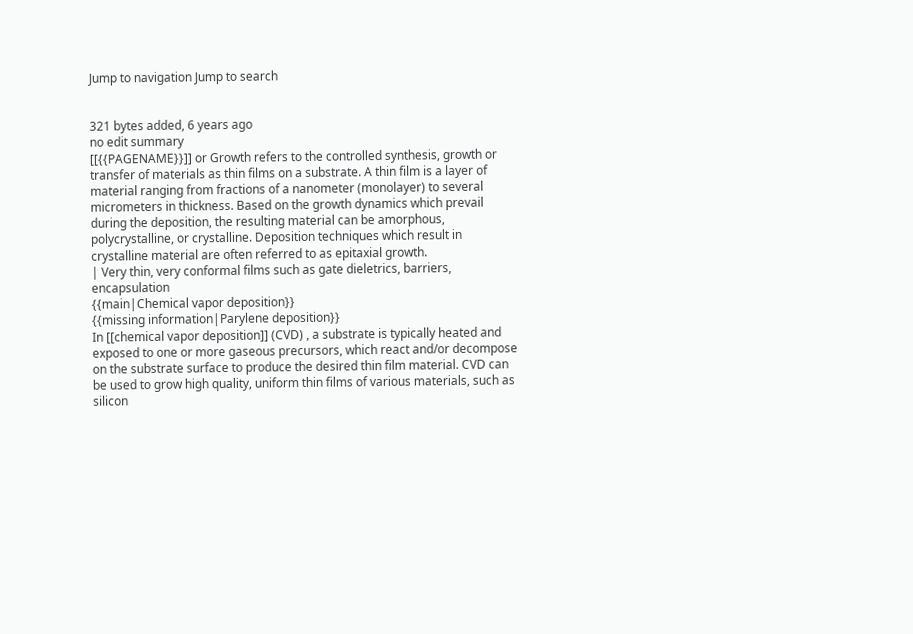Jump to navigation Jump to search


321 bytes added, 6 years ago
no edit summary
[[{{PAGENAME}}]] or Growth refers to the controlled synthesis, growth or transfer of materials as thin films on a substrate. A thin film is a layer of material ranging from fractions of a nanometer (monolayer) to several micrometers in thickness. Based on the growth dynamics which prevail during the deposition, the resulting material can be amorphous, polycrystalline, or crystalline. Deposition techniques which result in crystalline material are often referred to as epitaxial growth.
| Very thin, very conformal films such as gate dieletrics, barriers, encapsulation
{{main|Chemical vapor deposition}}
{{missing information|Parylene deposition}}
In [[chemical vapor deposition]] (CVD) , a substrate is typically heated and exposed to one or more gaseous precursors, which react and/or decompose on the substrate surface to produce the desired thin film material. CVD can be used to grow high quality, uniform thin films of various materials, such as silicon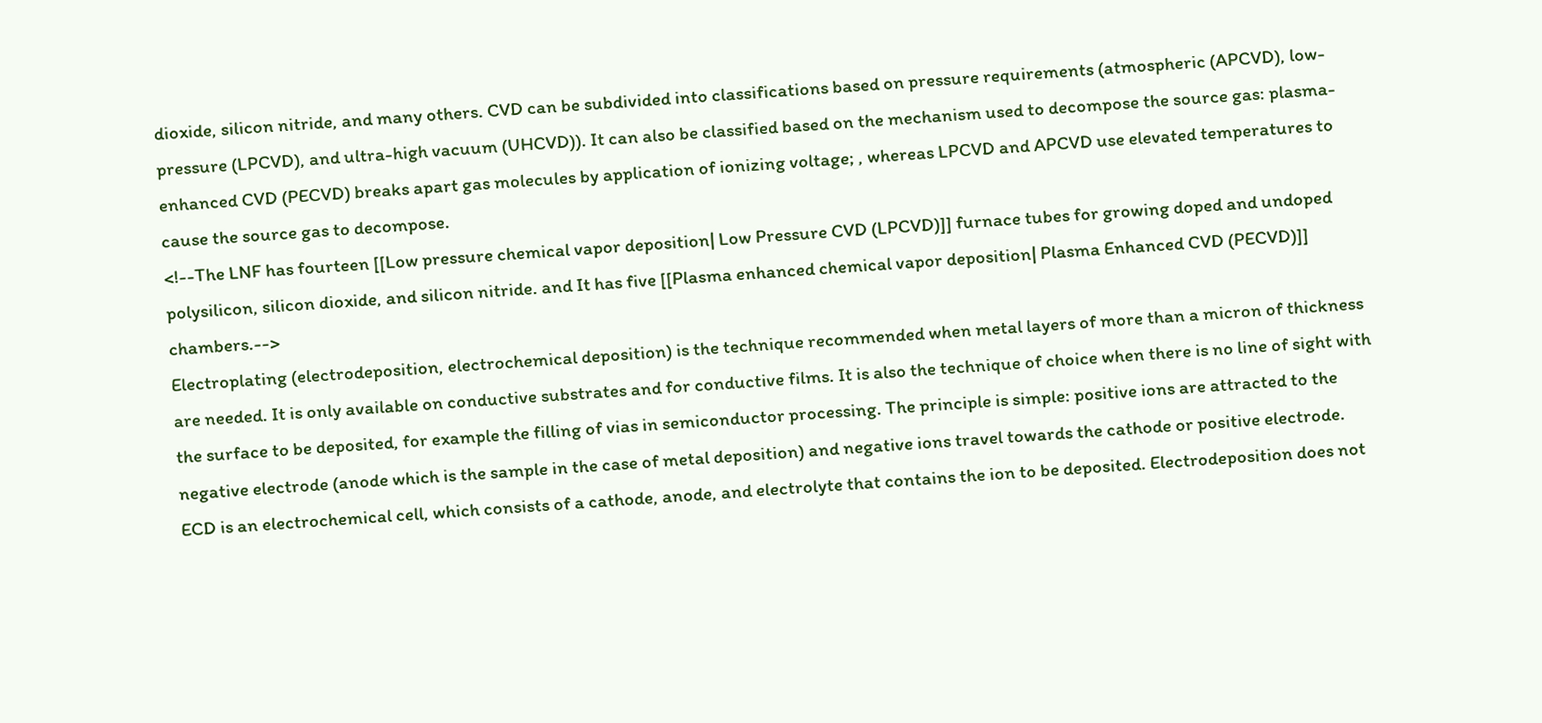dioxide, silicon nitride, and many others. CVD can be subdivided into classifications based on pressure requirements (atmospheric (APCVD), low-pressure (LPCVD), and ultra-high vacuum (UHCVD)). It can also be classified based on the mechanism used to decompose the source gas: plasma-enhanced CVD (PECVD) breaks apart gas molecules by application of ionizing voltage; , whereas LPCVD and APCVD use elevated temperatures to cause the source gas to decompose.
<!--The LNF has fourteen [[Low pressure chemical vapor deposition| Low Pressure CVD (LPCVD)]] furnace tubes for growing doped and undoped polysilicon, silicon dioxide, and silicon nitride. and It has five [[Plasma enhanced chemical vapor deposition| Plasma Enhanced CVD (PECVD)]] chambers.-->
Electroplating (electrodeposition, electrochemical deposition) is the technique recommended when metal layers of more than a micron of thickness are needed. It is only available on conductive substrates and for conductive films. It is also the technique of choice when there is no line of sight with the surface to be deposited, for example the filling of vias in semiconductor processing. The principle is simple: positive ions are attracted to the negative electrode (anode which is the sample in the case of metal deposition) and negative ions travel towards the cathode or positive electrode. ECD is an electrochemical cell, which consists of a cathode, anode, and electrolyte that contains the ion to be deposited. Electrodeposition does not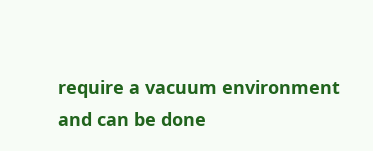require a vacuum environment and can be done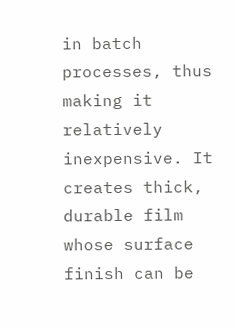in batch processes, thus making it relatively inexpensive. It creates thick, durable film whose surface finish can be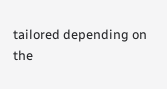tailored depending on the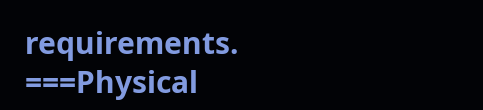requirements.
===Physical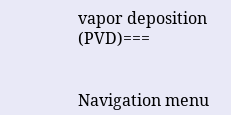vapor deposition (PVD)===


Navigation menu